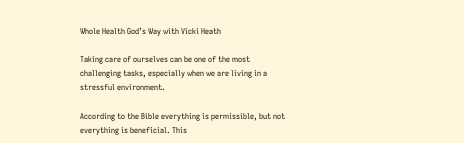Whole Health God’s Way with Vicki Heath

Taking care of ourselves can be one of the most challenging tasks, especially when we are living in a stressful environment.

According to the Bible everything is permissible, but not everything is beneficial. This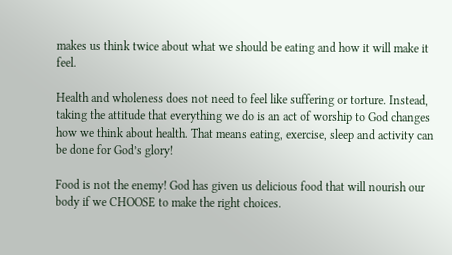makes us think twice about what we should be eating and how it will make it feel.

Health and wholeness does not need to feel like suffering or torture. Instead, taking the attitude that everything we do is an act of worship to God changes how we think about health. That means eating, exercise, sleep and activity can be done for God’s glory!

Food is not the enemy! God has given us delicious food that will nourish our body if we CHOOSE to make the right choices.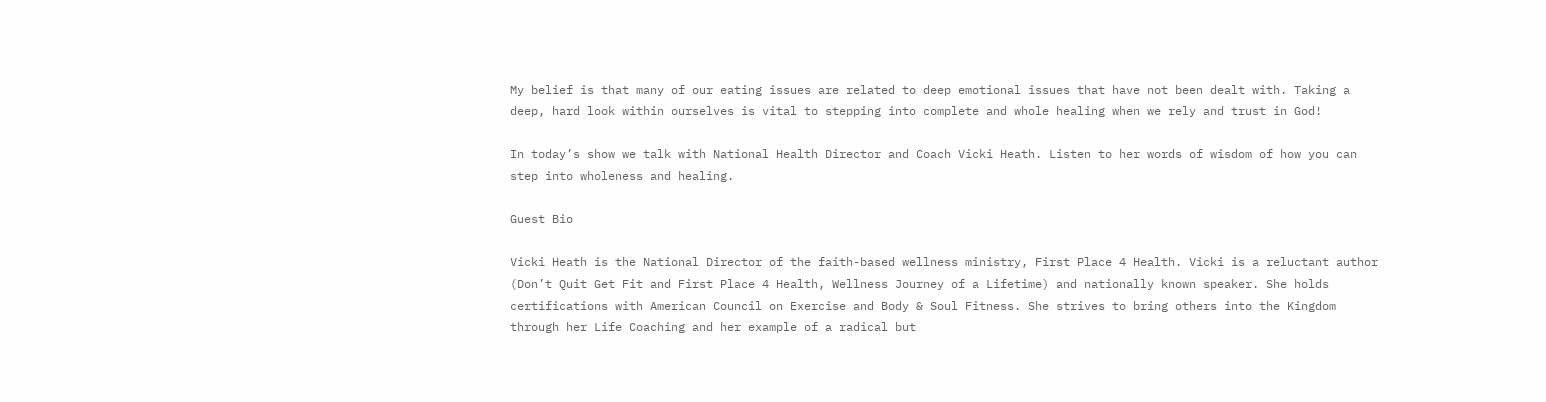My belief is that many of our eating issues are related to deep emotional issues that have not been dealt with. Taking a deep, hard look within ourselves is vital to stepping into complete and whole healing when we rely and trust in God!

In today’s show we talk with National Health Director and Coach Vicki Heath. Listen to her words of wisdom of how you can step into wholeness and healing.

Guest Bio

Vicki Heath is the National Director of the faith-based wellness ministry, First Place 4 Health. Vicki is a reluctant author (Don’t Quit Get Fit and First Place 4 Health, Wellness Journey of a Lifetime) and nationally known speaker. She holds certifications with American Council on Exercise and Body & Soul Fitness. She strives to bring others into the Kingdom through her Life Coaching and her example of a radical but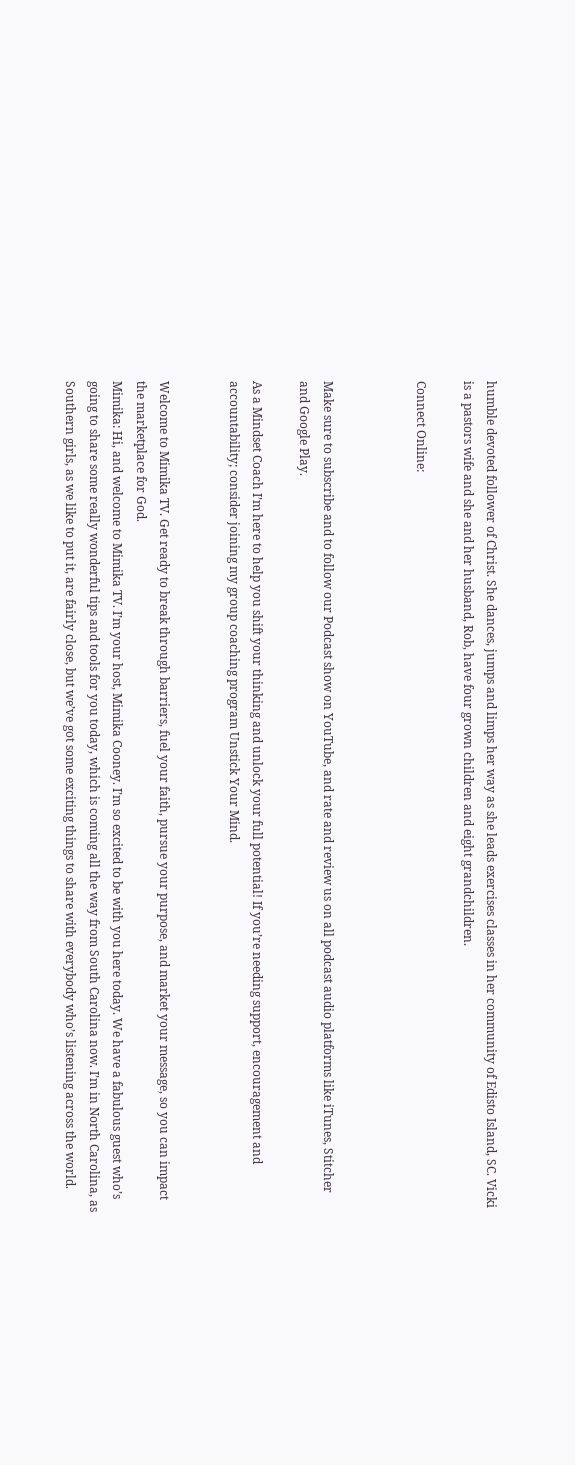humble devoted follower of Christ. She dances, jumps and limps her way as she leads exercises classes in her community of Edisto Island, SC. Vicki is a pastors wife and she and her husband, Rob, have four grown children and eight grandchildren.

Connect Online:



Make sure to subscribe and to follow our Podcast show on YouTube, and rate and review us on all podcast audio platforms like iTunes, Stitcher and Google Play.

As a Mindset Coach I’m here to help you shift your thinking and unlock your full potential! If you’re needing support, encouragement and accountability; consider joining my group coaching program Unstick Your Mind.


Welcome to Mimika TV. Get ready to break through barriers, fuel your faith, pursue your purpose, and market your message, so you can impact the marketplace for God.
Mimika: Hi, and welcome to Mimika TV. I’m your host, Mimika Cooney. I’m so excited to be with you here today. We have a fabulous guest who’s going to share some really wonderful tips and tools for you today, which is coming all the way from South Carolina now. I’m in North Carolina, as Southern girls, as we like to put it, are fairly close, but we’ve got some exciting things to share with everybody who’s listening across the world.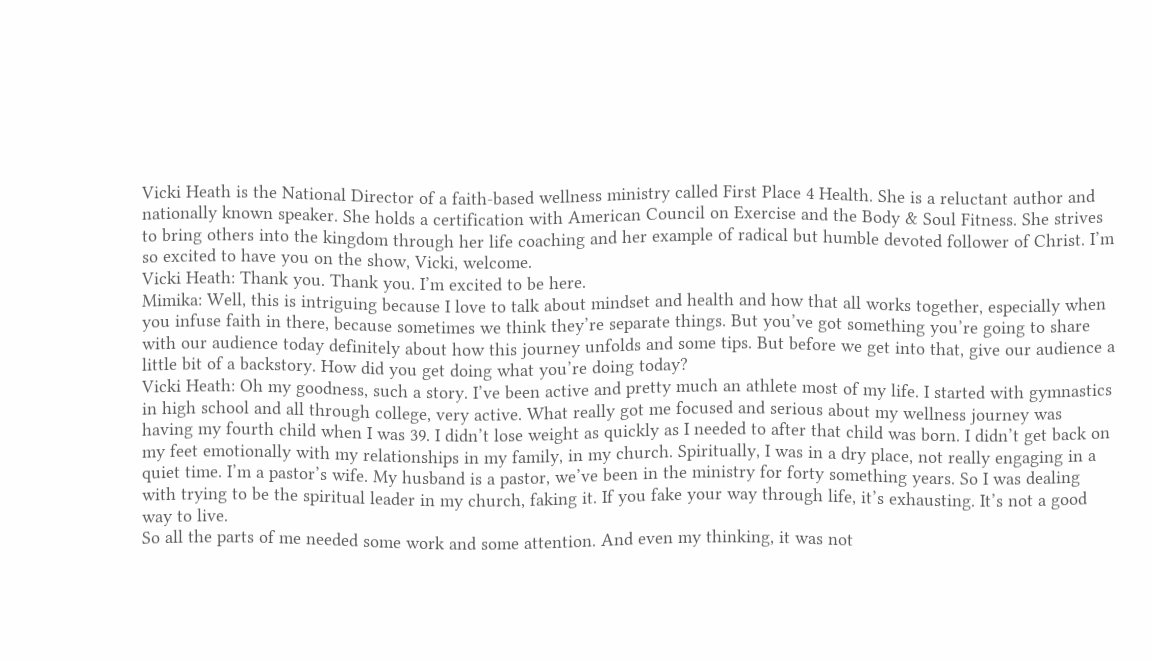Vicki Heath is the National Director of a faith-based wellness ministry called First Place 4 Health. She is a reluctant author and nationally known speaker. She holds a certification with American Council on Exercise and the Body & Soul Fitness. She strives to bring others into the kingdom through her life coaching and her example of radical but humble devoted follower of Christ. I’m so excited to have you on the show, Vicki, welcome.
Vicki Heath: Thank you. Thank you. I’m excited to be here.
Mimika: Well, this is intriguing because I love to talk about mindset and health and how that all works together, especially when you infuse faith in there, because sometimes we think they’re separate things. But you’ve got something you’re going to share with our audience today definitely about how this journey unfolds and some tips. But before we get into that, give our audience a little bit of a backstory. How did you get doing what you’re doing today?
Vicki Heath: Oh my goodness, such a story. I’ve been active and pretty much an athlete most of my life. I started with gymnastics in high school and all through college, very active. What really got me focused and serious about my wellness journey was having my fourth child when I was 39. I didn’t lose weight as quickly as I needed to after that child was born. I didn’t get back on my feet emotionally with my relationships in my family, in my church. Spiritually, I was in a dry place, not really engaging in a quiet time. I’m a pastor’s wife. My husband is a pastor, we’ve been in the ministry for forty something years. So I was dealing with trying to be the spiritual leader in my church, faking it. If you fake your way through life, it’s exhausting. It’s not a good way to live.
So all the parts of me needed some work and some attention. And even my thinking, it was not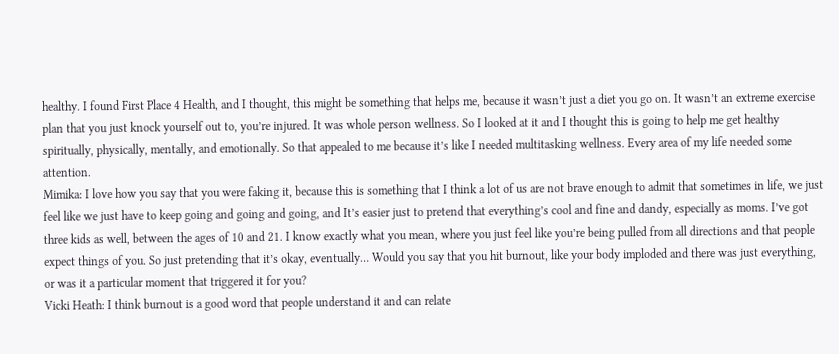healthy. I found First Place 4 Health, and I thought, this might be something that helps me, because it wasn’t just a diet you go on. It wasn’t an extreme exercise plan that you just knock yourself out to, you’re injured. It was whole person wellness. So I looked at it and I thought this is going to help me get healthy spiritually, physically, mentally, and emotionally. So that appealed to me because it’s like I needed multitasking wellness. Every area of my life needed some attention.
Mimika: I love how you say that you were faking it, because this is something that I think a lot of us are not brave enough to admit that sometimes in life, we just feel like we just have to keep going and going and going, and It’s easier just to pretend that everything’s cool and fine and dandy, especially as moms. I’ve got three kids as well, between the ages of 10 and 21. I know exactly what you mean, where you just feel like you’re being pulled from all directions and that people expect things of you. So just pretending that it’s okay, eventually… Would you say that you hit burnout, like your body imploded and there was just everything, or was it a particular moment that triggered it for you?
Vicki Heath: I think burnout is a good word that people understand it and can relate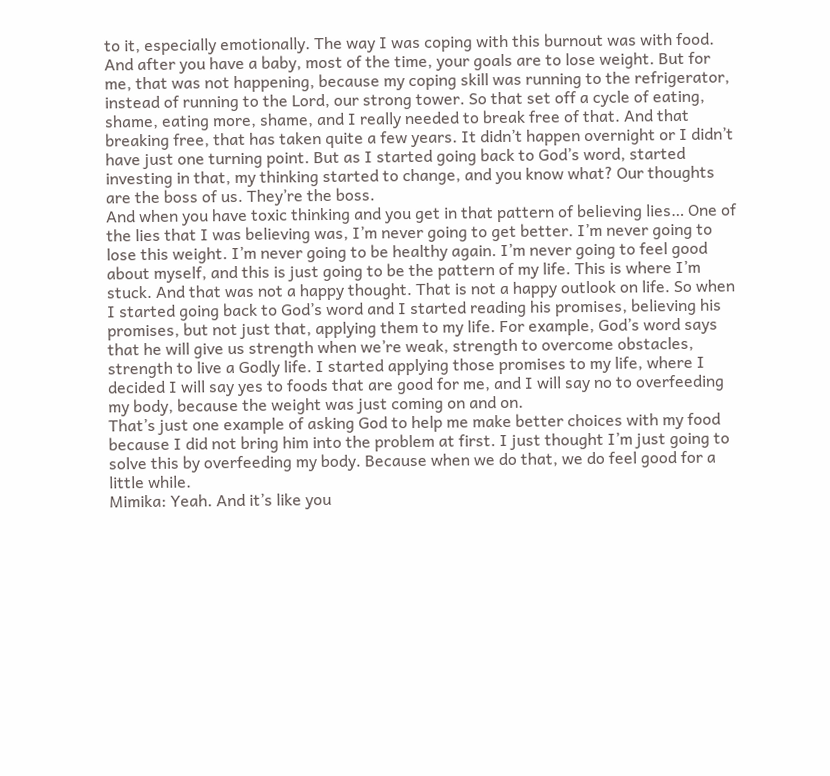to it, especially emotionally. The way I was coping with this burnout was with food. And after you have a baby, most of the time, your goals are to lose weight. But for me, that was not happening, because my coping skill was running to the refrigerator, instead of running to the Lord, our strong tower. So that set off a cycle of eating, shame, eating more, shame, and I really needed to break free of that. And that breaking free, that has taken quite a few years. It didn’t happen overnight or I didn’t have just one turning point. But as I started going back to God’s word, started investing in that, my thinking started to change, and you know what? Our thoughts are the boss of us. They’re the boss.
And when you have toxic thinking and you get in that pattern of believing lies… One of the lies that I was believing was, I’m never going to get better. I’m never going to lose this weight. I’m never going to be healthy again. I’m never going to feel good about myself, and this is just going to be the pattern of my life. This is where I’m stuck. And that was not a happy thought. That is not a happy outlook on life. So when I started going back to God’s word and I started reading his promises, believing his promises, but not just that, applying them to my life. For example, God’s word says that he will give us strength when we’re weak, strength to overcome obstacles, strength to live a Godly life. I started applying those promises to my life, where I decided I will say yes to foods that are good for me, and I will say no to overfeeding my body, because the weight was just coming on and on.
That’s just one example of asking God to help me make better choices with my food because I did not bring him into the problem at first. I just thought I’m just going to solve this by overfeeding my body. Because when we do that, we do feel good for a little while.
Mimika: Yeah. And it’s like you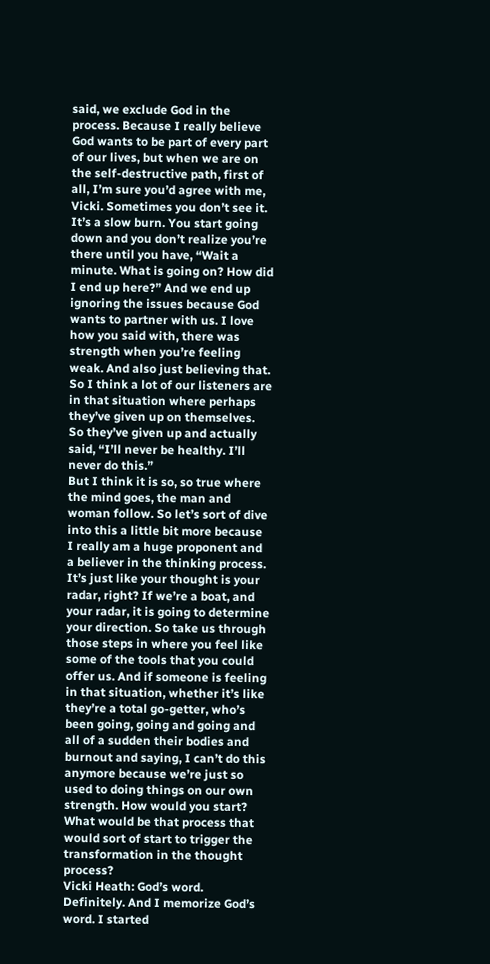said, we exclude God in the process. Because I really believe God wants to be part of every part of our lives, but when we are on the self-destructive path, first of all, I’m sure you’d agree with me, Vicki. Sometimes you don’t see it. It’s a slow burn. You start going down and you don’t realize you’re there until you have, “Wait a minute. What is going on? How did I end up here?” And we end up ignoring the issues because God wants to partner with us. I love how you said with, there was strength when you’re feeling weak. And also just believing that. So I think a lot of our listeners are in that situation where perhaps they’ve given up on themselves. So they’ve given up and actually said, “I’ll never be healthy. I’ll never do this.”
But I think it is so, so true where the mind goes, the man and woman follow. So let’s sort of dive into this a little bit more because I really am a huge proponent and a believer in the thinking process. It’s just like your thought is your radar, right? If we’re a boat, and your radar, it is going to determine your direction. So take us through those steps in where you feel like some of the tools that you could offer us. And if someone is feeling in that situation, whether it’s like they’re a total go-getter, who’s been going, going and going and all of a sudden their bodies and burnout and saying, I can’t do this anymore because we’re just so used to doing things on our own strength. How would you start? What would be that process that would sort of start to trigger the transformation in the thought process?
Vicki Heath: God’s word. Definitely. And I memorize God’s word. I started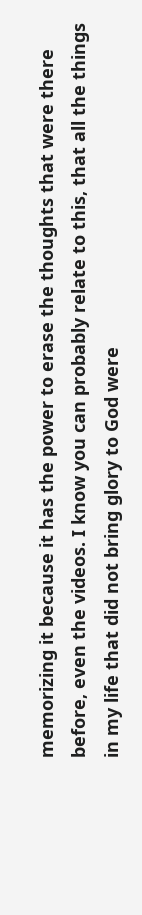memorizing it because it has the power to erase the thoughts that were there before, even the videos. I know you can probably relate to this, that all the things in my life that did not bring glory to God were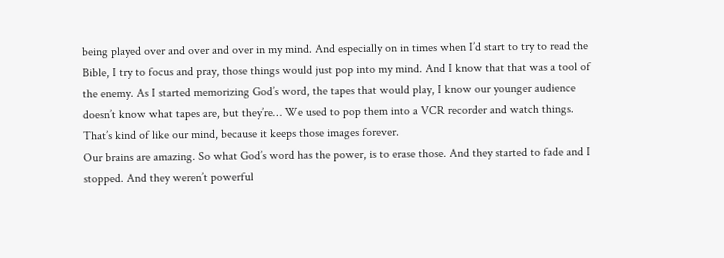being played over and over and over in my mind. And especially on in times when I’d start to try to read the Bible, I try to focus and pray, those things would just pop into my mind. And I know that that was a tool of the enemy. As I started memorizing God’s word, the tapes that would play, I know our younger audience doesn’t know what tapes are, but they’re… We used to pop them into a VCR recorder and watch things. That’s kind of like our mind, because it keeps those images forever.
Our brains are amazing. So what God’s word has the power, is to erase those. And they started to fade and I stopped. And they weren’t powerful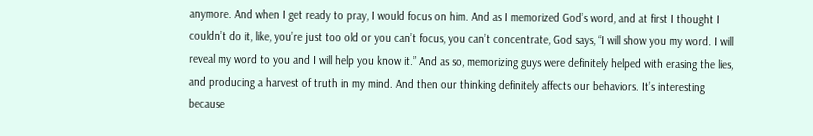anymore. And when I get ready to pray, I would focus on him. And as I memorized God’s word, and at first I thought I couldn’t do it, like, you’re just too old or you can’t focus, you can’t concentrate, God says, “I will show you my word. I will reveal my word to you and I will help you know it.” And as so, memorizing guys were definitely helped with erasing the lies, and producing a harvest of truth in my mind. And then our thinking definitely affects our behaviors. It’s interesting because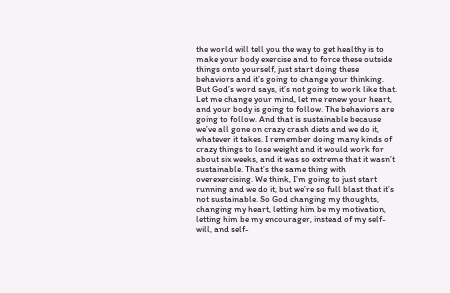the world will tell you the way to get healthy is to make your body exercise and to force these outside things onto yourself, just start doing these behaviors and it’s going to change your thinking. But God’s word says, it’s not going to work like that.
Let me change your mind, let me renew your heart, and your body is going to follow. The behaviors are going to follow. And that is sustainable because we’ve all gone on crazy crash diets and we do it, whatever it takes. I remember doing many kinds of crazy things to lose weight and it would work for about six weeks, and it was so extreme that it wasn’t sustainable. That’s the same thing with overexercising. We think, I’m going to just start running and we do it, but we’re so full blast that it’s not sustainable. So God changing my thoughts, changing my heart, letting him be my motivation, letting him be my encourager, instead of my self-will, and self-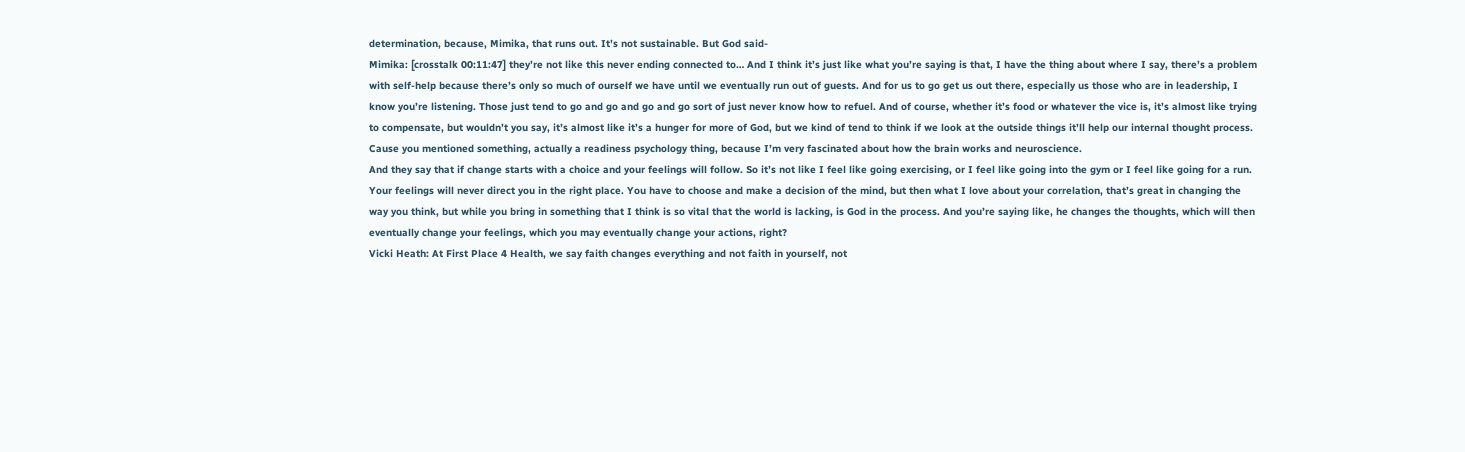determination, because, Mimika, that runs out. It’s not sustainable. But God said-
Mimika: [crosstalk 00:11:47] they’re not like this never ending connected to… And I think it’s just like what you’re saying is that, I have the thing about where I say, there’s a problem with self-help because there’s only so much of ourself we have until we eventually run out of guests. And for us to go get us out there, especially us those who are in leadership, I know you’re listening. Those just tend to go and go and go and go sort of just never know how to refuel. And of course, whether it’s food or whatever the vice is, it’s almost like trying to compensate, but wouldn’t you say, it’s almost like it’s a hunger for more of God, but we kind of tend to think if we look at the outside things it’ll help our internal thought process. Cause you mentioned something, actually a readiness psychology thing, because I’m very fascinated about how the brain works and neuroscience.
And they say that if change starts with a choice and your feelings will follow. So it’s not like I feel like going exercising, or I feel like going into the gym or I feel like going for a run. Your feelings will never direct you in the right place. You have to choose and make a decision of the mind, but then what I love about your correlation, that’s great in changing the way you think, but while you bring in something that I think is so vital that the world is lacking, is God in the process. And you’re saying like, he changes the thoughts, which will then eventually change your feelings, which you may eventually change your actions, right?
Vicki Heath: At First Place 4 Health, we say faith changes everything and not faith in yourself, not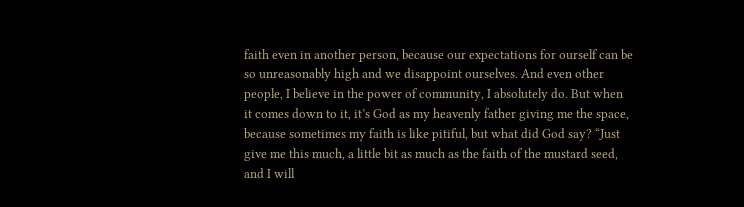faith even in another person, because our expectations for ourself can be so unreasonably high and we disappoint ourselves. And even other people, I believe in the power of community, I absolutely do. But when it comes down to it, it’s God as my heavenly father giving me the space, because sometimes my faith is like pitiful, but what did God say? “Just give me this much, a little bit as much as the faith of the mustard seed, and I will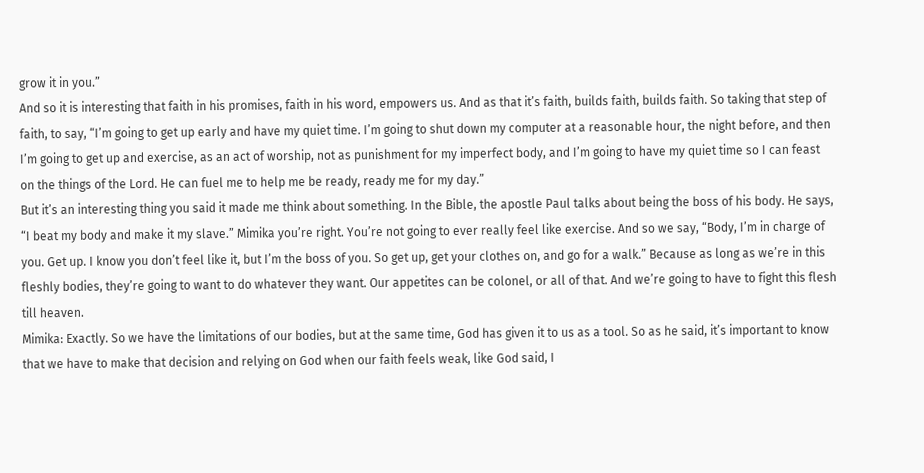grow it in you.”
And so it is interesting that faith in his promises, faith in his word, empowers us. And as that it’s faith, builds faith, builds faith. So taking that step of faith, to say, “I’m going to get up early and have my quiet time. I’m going to shut down my computer at a reasonable hour, the night before, and then I’m going to get up and exercise, as an act of worship, not as punishment for my imperfect body, and I’m going to have my quiet time so I can feast on the things of the Lord. He can fuel me to help me be ready, ready me for my day.”
But it’s an interesting thing you said it made me think about something. In the Bible, the apostle Paul talks about being the boss of his body. He says, “I beat my body and make it my slave.” Mimika you’re right. You’re not going to ever really feel like exercise. And so we say, “Body, I’m in charge of you. Get up. I know you don’t feel like it, but I’m the boss of you. So get up, get your clothes on, and go for a walk.” Because as long as we’re in this fleshly bodies, they’re going to want to do whatever they want. Our appetites can be colonel, or all of that. And we’re going to have to fight this flesh till heaven.
Mimika: Exactly. So we have the limitations of our bodies, but at the same time, God has given it to us as a tool. So as he said, it’s important to know that we have to make that decision and relying on God when our faith feels weak, like God said, I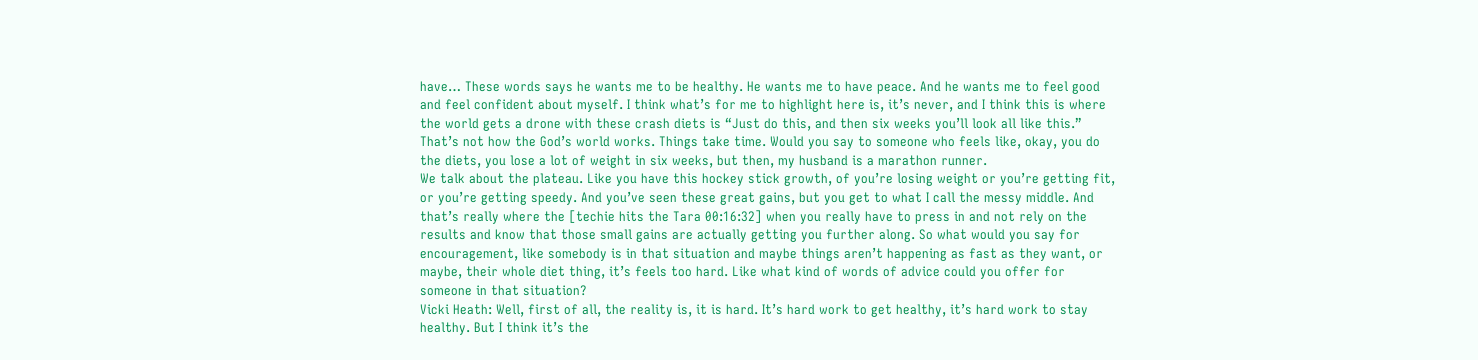have… These words says he wants me to be healthy. He wants me to have peace. And he wants me to feel good and feel confident about myself. I think what’s for me to highlight here is, it’s never, and I think this is where the world gets a drone with these crash diets is “Just do this, and then six weeks you’ll look all like this.” That’s not how the God’s world works. Things take time. Would you say to someone who feels like, okay, you do the diets, you lose a lot of weight in six weeks, but then, my husband is a marathon runner.
We talk about the plateau. Like you have this hockey stick growth, of you’re losing weight or you’re getting fit, or you’re getting speedy. And you’ve seen these great gains, but you get to what I call the messy middle. And that’s really where the [techie hits the Tara 00:16:32] when you really have to press in and not rely on the results and know that those small gains are actually getting you further along. So what would you say for encouragement, like somebody is in that situation and maybe things aren’t happening as fast as they want, or maybe, their whole diet thing, it’s feels too hard. Like what kind of words of advice could you offer for someone in that situation?
Vicki Heath: Well, first of all, the reality is, it is hard. It’s hard work to get healthy, it’s hard work to stay healthy. But I think it’s the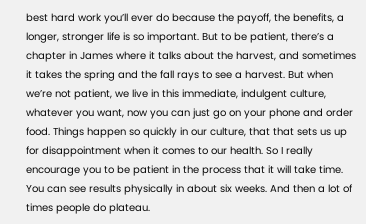best hard work you’ll ever do because the payoff, the benefits, a longer, stronger life is so important. But to be patient, there’s a chapter in James where it talks about the harvest, and sometimes it takes the spring and the fall rays to see a harvest. But when we’re not patient, we live in this immediate, indulgent culture, whatever you want, now you can just go on your phone and order food. Things happen so quickly in our culture, that that sets us up for disappointment when it comes to our health. So I really encourage you to be patient in the process that it will take time. You can see results physically in about six weeks. And then a lot of times people do plateau.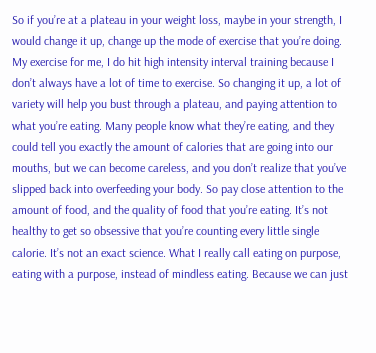So if you’re at a plateau in your weight loss, maybe in your strength, I would change it up, change up the mode of exercise that you’re doing. My exercise for me, I do hit high intensity interval training because I don’t always have a lot of time to exercise. So changing it up, a lot of variety will help you bust through a plateau, and paying attention to what you’re eating. Many people know what they’re eating, and they could tell you exactly the amount of calories that are going into our mouths, but we can become careless, and you don’t realize that you’ve slipped back into overfeeding your body. So pay close attention to the amount of food, and the quality of food that you’re eating. It’s not healthy to get so obsessive that you’re counting every little single calorie. It’s not an exact science. What I really call eating on purpose, eating with a purpose, instead of mindless eating. Because we can just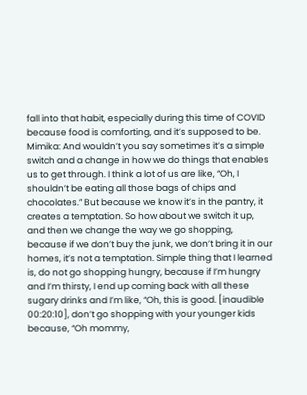fall into that habit, especially during this time of COVID because food is comforting, and it’s supposed to be.
Mimika: And wouldn’t you say sometimes it’s a simple switch and a change in how we do things that enables us to get through. I think a lot of us are like, “Oh, I shouldn’t be eating all those bags of chips and chocolates.” But because we know it’s in the pantry, it creates a temptation. So how about we switch it up, and then we change the way we go shopping, because if we don’t buy the junk, we don’t bring it in our homes, it’s not a temptation. Simple thing that I learned is, do not go shopping hungry, because if I’m hungry and I’m thirsty, I end up coming back with all these sugary drinks and I’m like, “Oh, this is good. [inaudible 00:20:10], don’t go shopping with your younger kids because, “Oh mommy,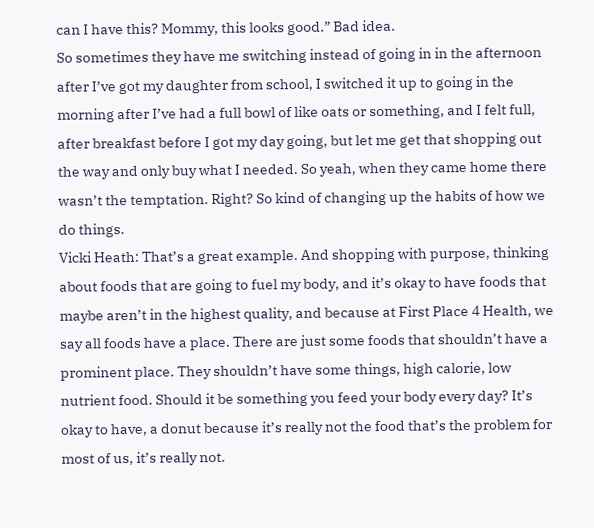can I have this? Mommy, this looks good.” Bad idea.
So sometimes they have me switching instead of going in in the afternoon after I’ve got my daughter from school, I switched it up to going in the morning after I’ve had a full bowl of like oats or something, and I felt full, after breakfast before I got my day going, but let me get that shopping out the way and only buy what I needed. So yeah, when they came home there wasn’t the temptation. Right? So kind of changing up the habits of how we do things.
Vicki Heath: That’s a great example. And shopping with purpose, thinking about foods that are going to fuel my body, and it’s okay to have foods that maybe aren’t in the highest quality, and because at First Place 4 Health, we say all foods have a place. There are just some foods that shouldn’t have a prominent place. They shouldn’t have some things, high calorie, low nutrient food. Should it be something you feed your body every day? It’s okay to have, a donut because it’s really not the food that’s the problem for most of us, it’s really not.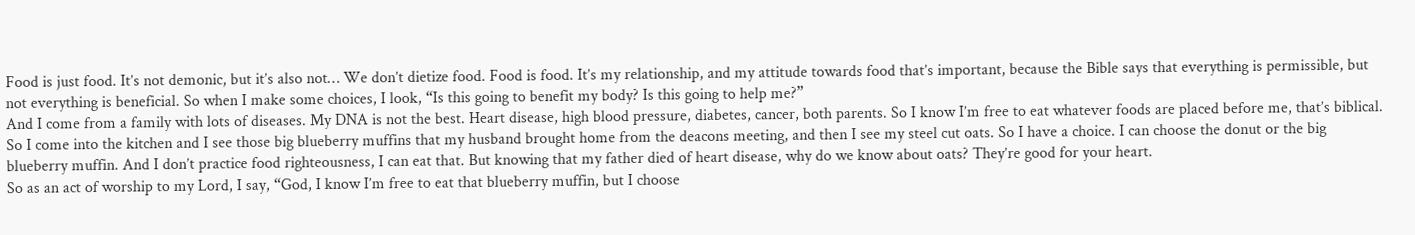Food is just food. It’s not demonic, but it’s also not… We don’t dietize food. Food is food. It’s my relationship, and my attitude towards food that’s important, because the Bible says that everything is permissible, but not everything is beneficial. So when I make some choices, I look, “Is this going to benefit my body? Is this going to help me?”
And I come from a family with lots of diseases. My DNA is not the best. Heart disease, high blood pressure, diabetes, cancer, both parents. So I know I’m free to eat whatever foods are placed before me, that’s biblical. So I come into the kitchen and I see those big blueberry muffins that my husband brought home from the deacons meeting, and then I see my steel cut oats. So I have a choice. I can choose the donut or the big blueberry muffin. And I don’t practice food righteousness, I can eat that. But knowing that my father died of heart disease, why do we know about oats? They’re good for your heart.
So as an act of worship to my Lord, I say, “God, I know I’m free to eat that blueberry muffin, but I choose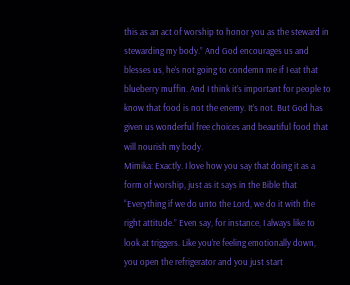this as an act of worship to honor you as the steward in stewarding my body.” And God encourages us and blesses us, he’s not going to condemn me if I eat that blueberry muffin. And I think it’s important for people to know that food is not the enemy. It’s not. But God has given us wonderful free choices and beautiful food that will nourish my body.
Mimika: Exactly. I love how you say that doing it as a form of worship, just as it says in the Bible that “Everything if we do unto the Lord, we do it with the right attitude.” Even say, for instance, I always like to look at triggers. Like you’re feeling emotionally down, you open the refrigerator and you just start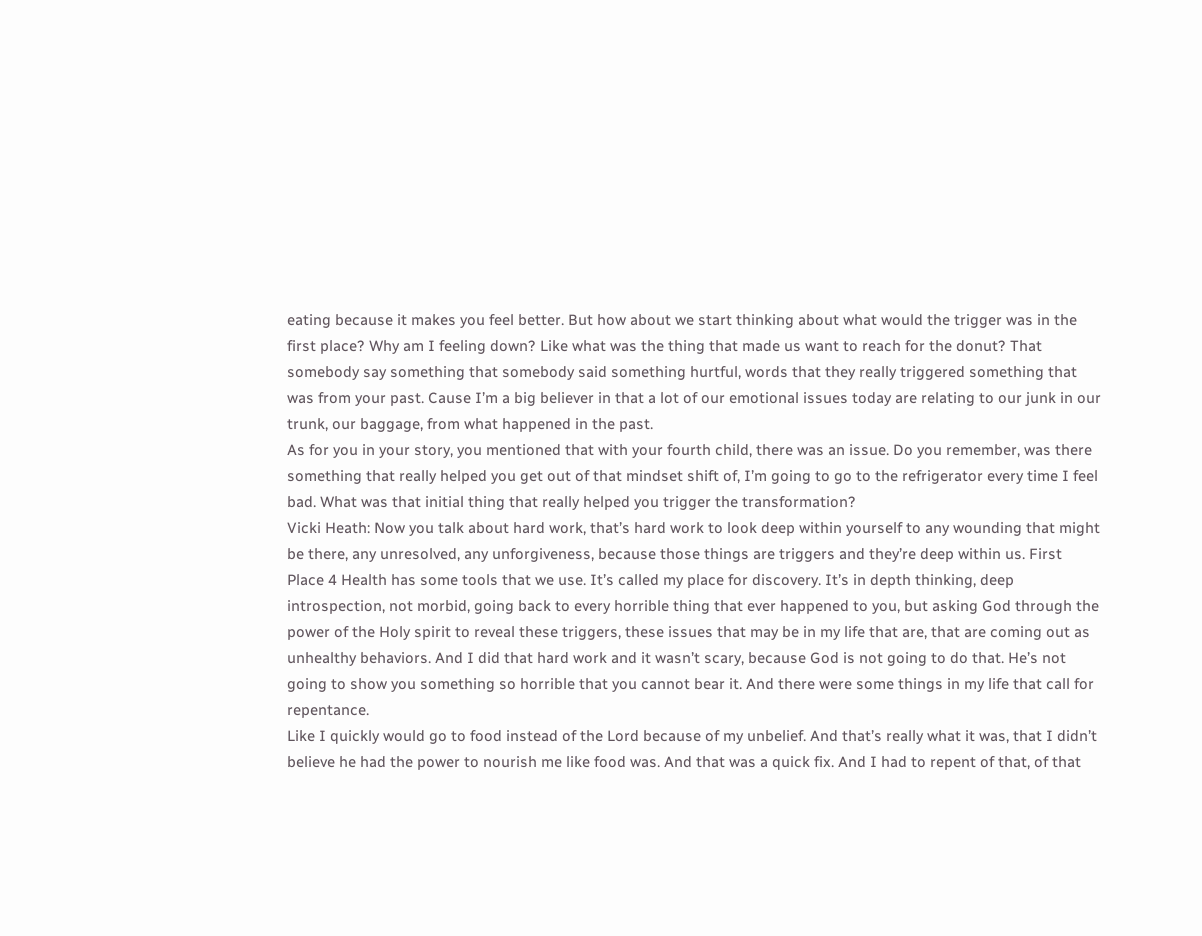eating because it makes you feel better. But how about we start thinking about what would the trigger was in the first place? Why am I feeling down? Like what was the thing that made us want to reach for the donut? That somebody say something that somebody said something hurtful, words that they really triggered something that was from your past. Cause I’m a big believer in that a lot of our emotional issues today are relating to our junk in our trunk, our baggage, from what happened in the past.
As for you in your story, you mentioned that with your fourth child, there was an issue. Do you remember, was there something that really helped you get out of that mindset shift of, I’m going to go to the refrigerator every time I feel bad. What was that initial thing that really helped you trigger the transformation?
Vicki Heath: Now you talk about hard work, that’s hard work to look deep within yourself to any wounding that might be there, any unresolved, any unforgiveness, because those things are triggers and they’re deep within us. First Place 4 Health has some tools that we use. It’s called my place for discovery. It’s in depth thinking, deep introspection, not morbid, going back to every horrible thing that ever happened to you, but asking God through the power of the Holy spirit to reveal these triggers, these issues that may be in my life that are, that are coming out as unhealthy behaviors. And I did that hard work and it wasn’t scary, because God is not going to do that. He’s not going to show you something so horrible that you cannot bear it. And there were some things in my life that call for repentance.
Like I quickly would go to food instead of the Lord because of my unbelief. And that’s really what it was, that I didn’t believe he had the power to nourish me like food was. And that was a quick fix. And I had to repent of that, of that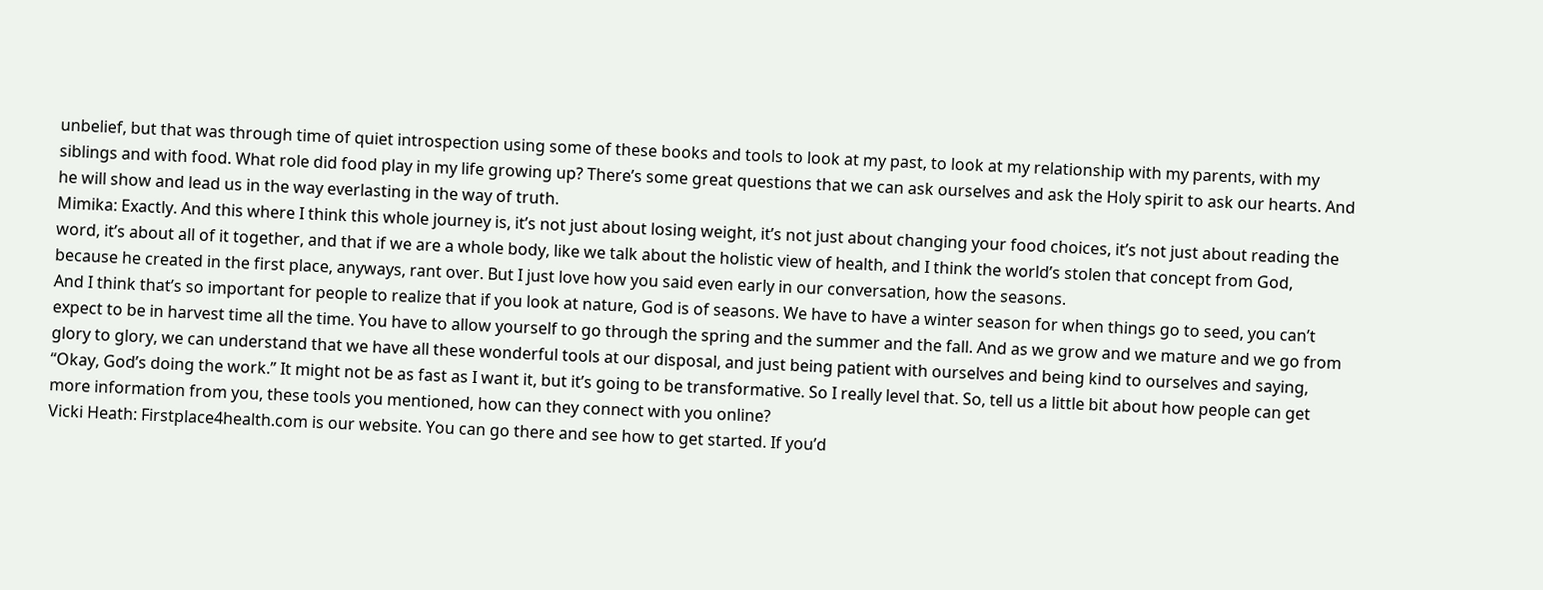unbelief, but that was through time of quiet introspection using some of these books and tools to look at my past, to look at my relationship with my parents, with my siblings and with food. What role did food play in my life growing up? There’s some great questions that we can ask ourselves and ask the Holy spirit to ask our hearts. And he will show and lead us in the way everlasting in the way of truth.
Mimika: Exactly. And this where I think this whole journey is, it’s not just about losing weight, it’s not just about changing your food choices, it’s not just about reading the word, it’s about all of it together, and that if we are a whole body, like we talk about the holistic view of health, and I think the world’s stolen that concept from God, because he created in the first place, anyways, rant over. But I just love how you said even early in our conversation, how the seasons.
And I think that’s so important for people to realize that if you look at nature, God is of seasons. We have to have a winter season for when things go to seed, you can’t expect to be in harvest time all the time. You have to allow yourself to go through the spring and the summer and the fall. And as we grow and we mature and we go from glory to glory, we can understand that we have all these wonderful tools at our disposal, and just being patient with ourselves and being kind to ourselves and saying, “Okay, God’s doing the work.” It might not be as fast as I want it, but it’s going to be transformative. So I really level that. So, tell us a little bit about how people can get more information from you, these tools you mentioned, how can they connect with you online?
Vicki Heath: Firstplace4health.com is our website. You can go there and see how to get started. If you’d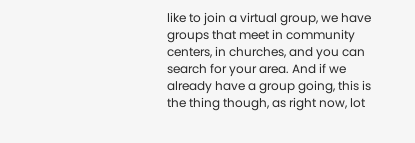like to join a virtual group, we have groups that meet in community centers, in churches, and you can search for your area. And if we already have a group going, this is the thing though, as right now, lot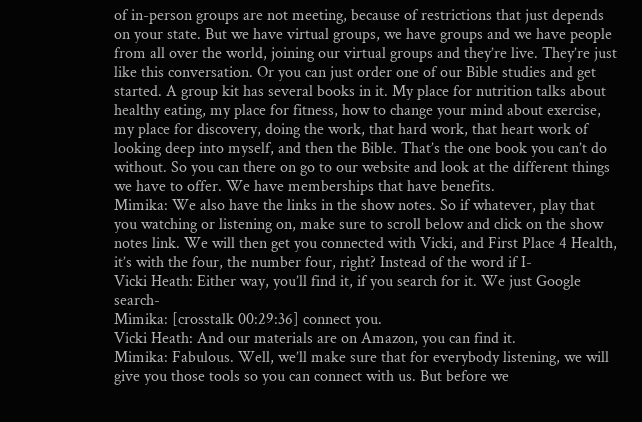of in-person groups are not meeting, because of restrictions that just depends on your state. But we have virtual groups, we have groups and we have people from all over the world, joining our virtual groups and they’re live. They’re just like this conversation. Or you can just order one of our Bible studies and get started. A group kit has several books in it. My place for nutrition talks about healthy eating, my place for fitness, how to change your mind about exercise, my place for discovery, doing the work, that hard work, that heart work of looking deep into myself, and then the Bible. That’s the one book you can’t do without. So you can there on go to our website and look at the different things we have to offer. We have memberships that have benefits.
Mimika: We also have the links in the show notes. So if whatever, play that you watching or listening on, make sure to scroll below and click on the show notes link. We will then get you connected with Vicki, and First Place 4 Health, it’s with the four, the number four, right? Instead of the word if I-
Vicki Heath: Either way, you’ll find it, if you search for it. We just Google search-
Mimika: [crosstalk 00:29:36] connect you.
Vicki Heath: And our materials are on Amazon, you can find it.
Mimika: Fabulous. Well, we’ll make sure that for everybody listening, we will give you those tools so you can connect with us. But before we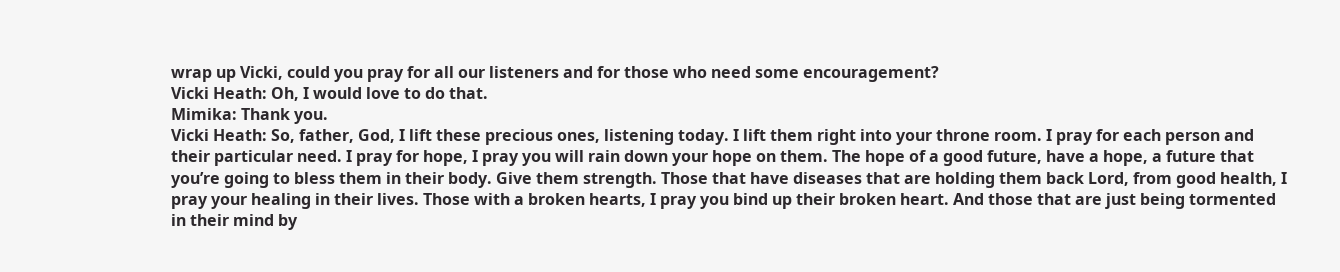wrap up Vicki, could you pray for all our listeners and for those who need some encouragement?
Vicki Heath: Oh, I would love to do that.
Mimika: Thank you.
Vicki Heath: So, father, God, I lift these precious ones, listening today. I lift them right into your throne room. I pray for each person and their particular need. I pray for hope, I pray you will rain down your hope on them. The hope of a good future, have a hope, a future that you’re going to bless them in their body. Give them strength. Those that have diseases that are holding them back Lord, from good health, I pray your healing in their lives. Those with a broken hearts, I pray you bind up their broken heart. And those that are just being tormented in their mind by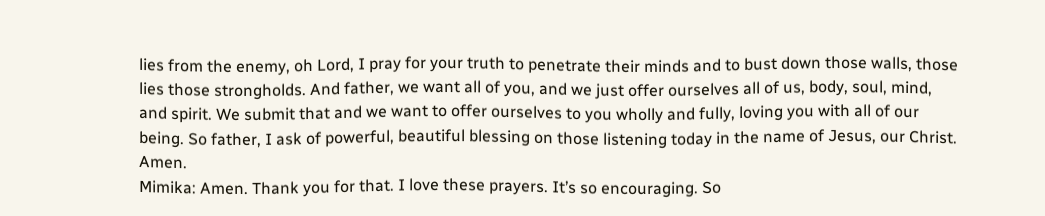lies from the enemy, oh Lord, I pray for your truth to penetrate their minds and to bust down those walls, those lies those strongholds. And father, we want all of you, and we just offer ourselves all of us, body, soul, mind, and spirit. We submit that and we want to offer ourselves to you wholly and fully, loving you with all of our being. So father, I ask of powerful, beautiful blessing on those listening today in the name of Jesus, our Christ. Amen.
Mimika: Amen. Thank you for that. I love these prayers. It’s so encouraging. So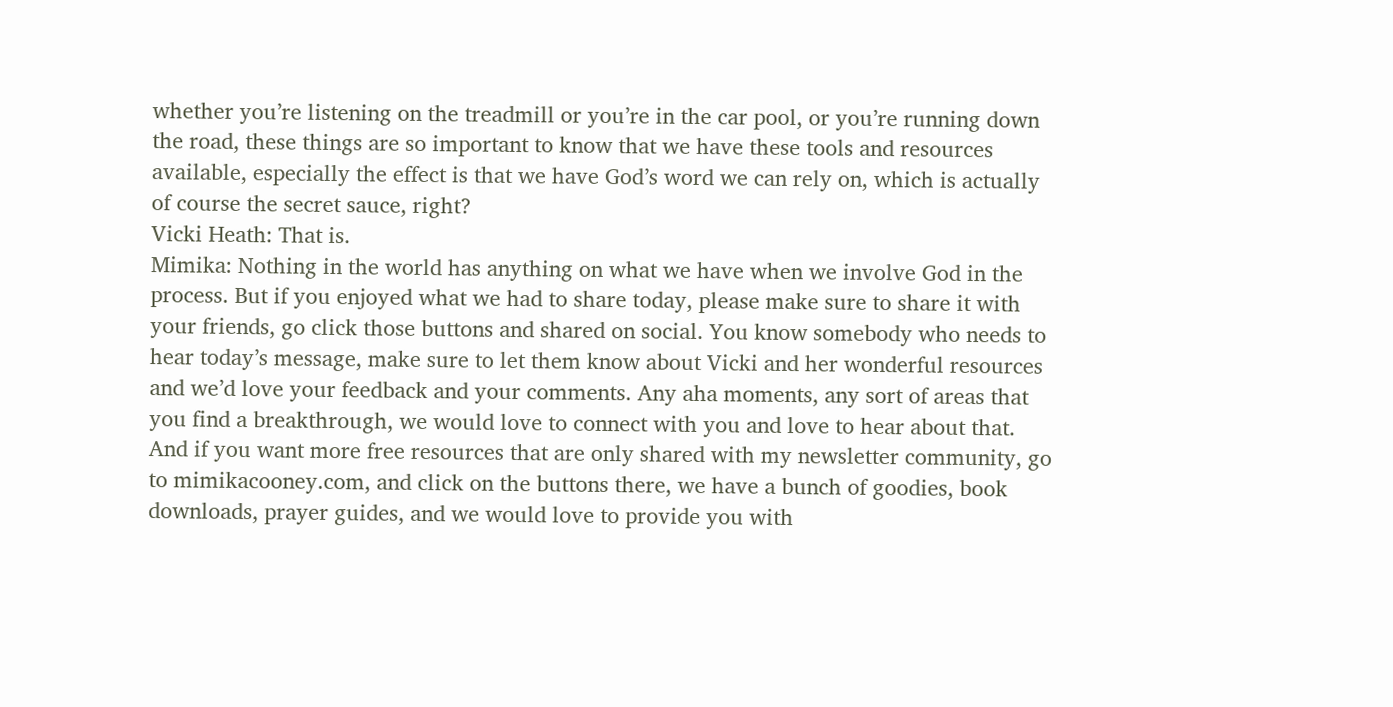whether you’re listening on the treadmill or you’re in the car pool, or you’re running down the road, these things are so important to know that we have these tools and resources available, especially the effect is that we have God’s word we can rely on, which is actually of course the secret sauce, right?
Vicki Heath: That is.
Mimika: Nothing in the world has anything on what we have when we involve God in the process. But if you enjoyed what we had to share today, please make sure to share it with your friends, go click those buttons and shared on social. You know somebody who needs to hear today’s message, make sure to let them know about Vicki and her wonderful resources and we’d love your feedback and your comments. Any aha moments, any sort of areas that you find a breakthrough, we would love to connect with you and love to hear about that.
And if you want more free resources that are only shared with my newsletter community, go to mimikacooney.com, and click on the buttons there, we have a bunch of goodies, book downloads, prayer guides, and we would love to provide you with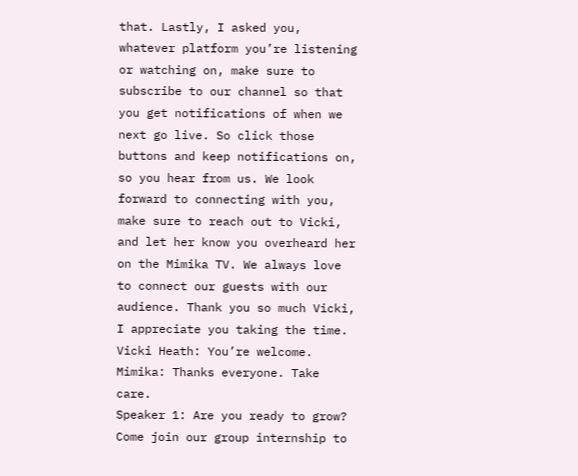that. Lastly, I asked you, whatever platform you’re listening or watching on, make sure to subscribe to our channel so that you get notifications of when we next go live. So click those buttons and keep notifications on, so you hear from us. We look forward to connecting with you, make sure to reach out to Vicki, and let her know you overheard her on the Mimika TV. We always love to connect our guests with our audience. Thank you so much Vicki, I appreciate you taking the time.
Vicki Heath: You’re welcome.
Mimika: Thanks everyone. Take care.
Speaker 1: Are you ready to grow? Come join our group internship to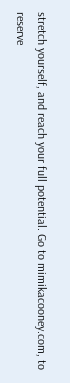stretch yourself, and reach your full potential. Go to mimikacooney.com, to reserve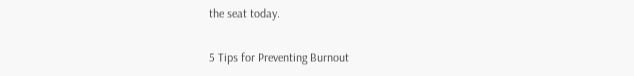the seat today.

5 Tips for Preventing Burnout